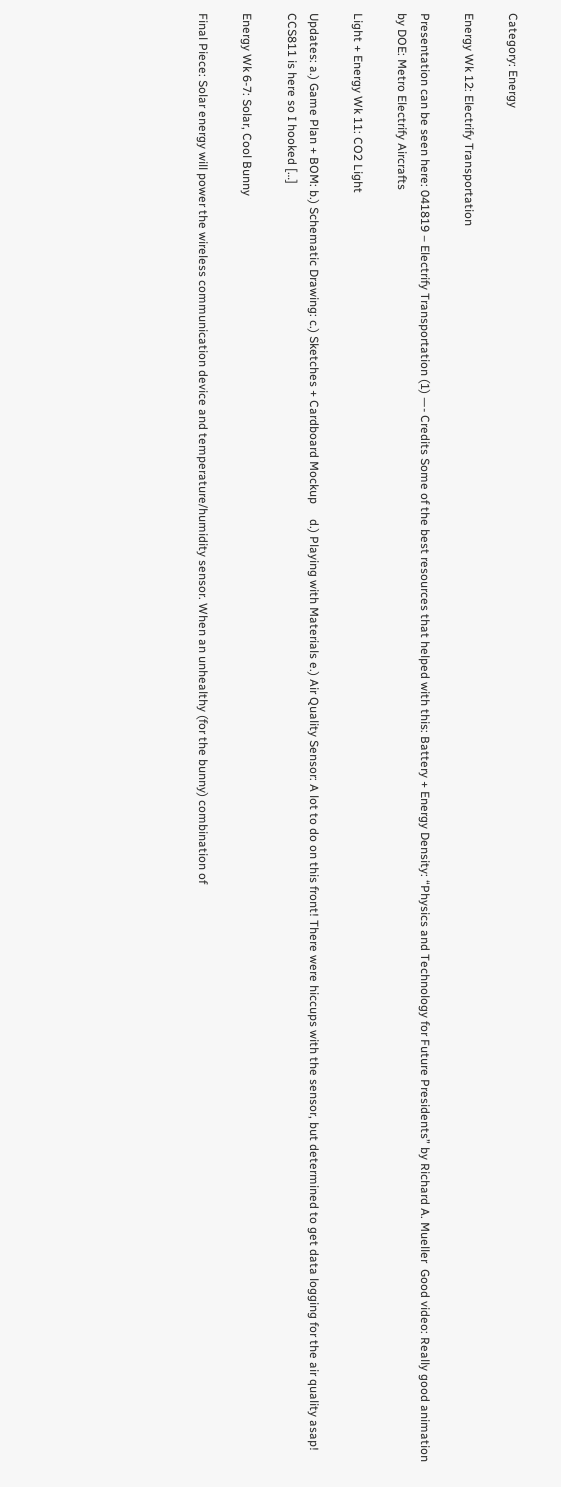Category: Energy

Energy Wk 12: Electrify Transportation

Presentation can be seen here: 041819 – Electrify Transportation (1) —- Credits Some of the best resources that helped with this: Battery + Energy Density: “Physics and Technology for Future Presidents” by Richard A. Mueller  Good video: Really good animation by DOE: Metro Electrify Aircrafts

Light + Energy Wk 11: CO2 Light

Updates: a.) Game Plan + BOM: b.) Schematic Drawing: c.) Sketches + Cardboard Mockup     d.) Playing with Materials e.) Air Quality Sensor: A lot to do on this front! There were hiccups with the sensor, but determined to get data logging for the air quality asap! CCS811 is here so I hooked […]

Energy Wk 6-7: Solar, Cool Bunny

Final Piece: Solar energy will power the wireless communication device and temperature/humidity sensor. When an unhealthy (for the bunny) combination of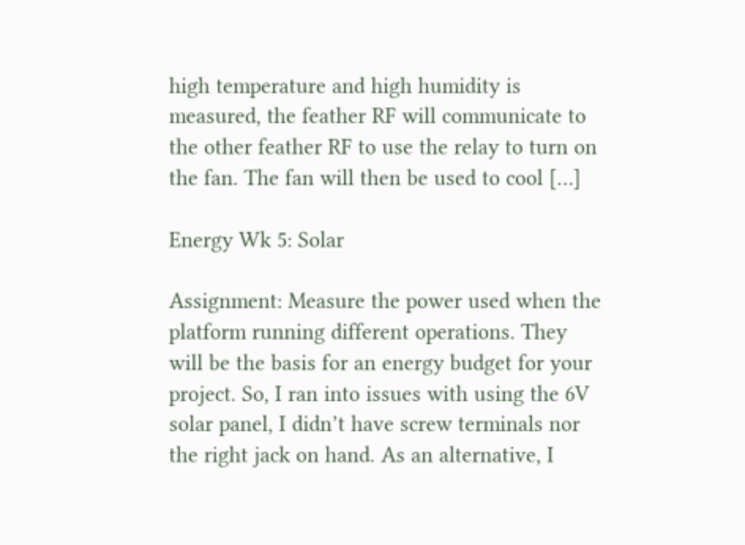high temperature and high humidity is measured, the feather RF will communicate to the other feather RF to use the relay to turn on the fan. The fan will then be used to cool […]

Energy Wk 5: Solar

Assignment: Measure the power used when the platform running different operations. They will be the basis for an energy budget for your project. So, I ran into issues with using the 6V solar panel, I didn’t have screw terminals nor the right jack on hand. As an alternative, I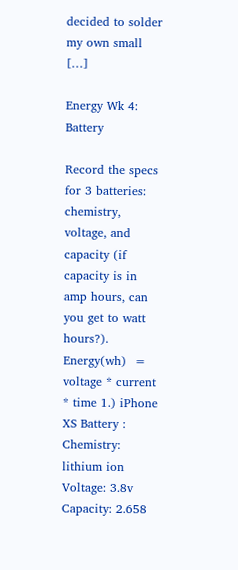decided to solder my own small […]

Energy Wk 4: Battery

Record the specs for 3 batteries: chemistry, voltage, and capacity (if capacity is in amp hours, can you get to watt hours?). Energy(wh)  =  voltage * current * time 1.) iPhone XS Battery : Chemistry: lithium ion Voltage: 3.8v Capacity: 2.658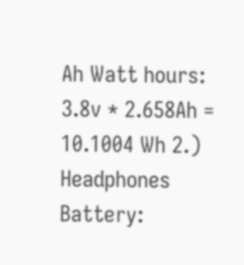Ah Watt hours: 3.8v * 2.658Ah = 10.1004 Wh 2.) Headphones Battery: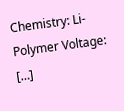Chemistry: Li-Polymer Voltage: […]